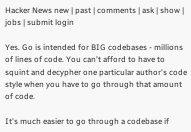Hacker News new | past | comments | ask | show | jobs | submit login

Yes. Go is intended for BIG codebases - millions of lines of code. You can't afford to have to squint and decypher one particular author's code style when you have to go through that amount of code.

It's much easier to go through a codebase if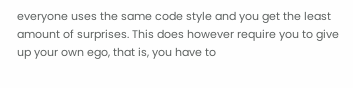everyone uses the same code style and you get the least amount of surprises. This does however require you to give up your own ego, that is, you have to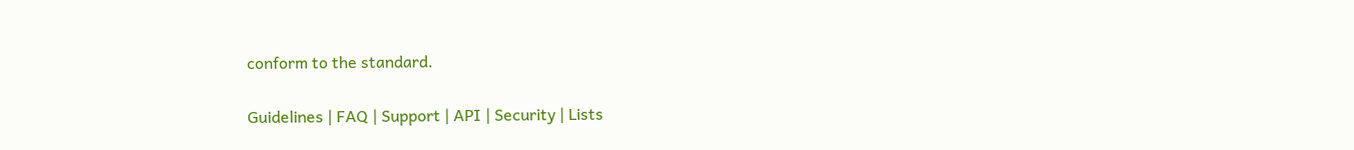conform to the standard.

Guidelines | FAQ | Support | API | Security | Lists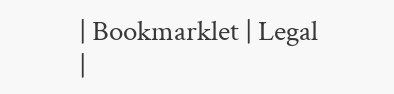| Bookmarklet | Legal |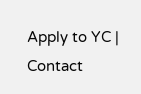Apply to YC | Contact